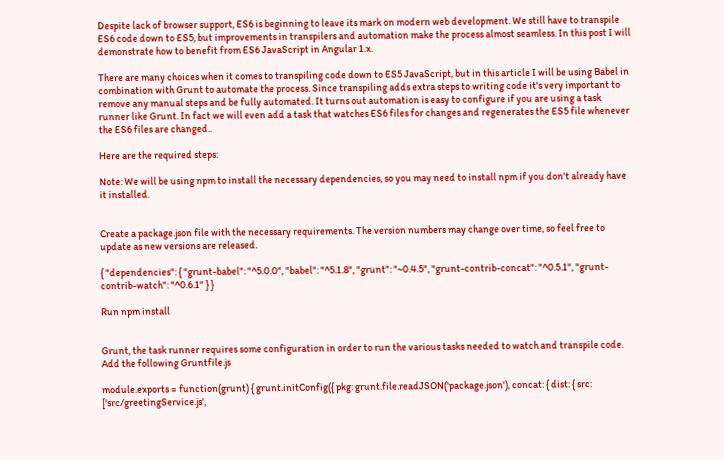Despite lack of browser support, ES6 is beginning to leave its mark on modern web development. We still have to transpile ES6 code down to ES5, but improvements in transpilers and automation make the process almost seamless. In this post I will demonstrate how to benefit from ES6 JavaScript in Angular 1.x.

There are many choices when it comes to transpiling code down to ES5 JavaScript, but in this article I will be using Babel in combination with Grunt to automate the process. Since transpiling adds extra steps to writing code it's very important to remove any manual steps and be fully automated. It turns out automation is easy to configure if you are using a task runner like Grunt. In fact we will even add a task that watches ES6 files for changes and regenerates the ES5 file whenever the ES6 files are changed..

Here are the required steps:

Note: We will be using npm to install the necessary dependencies, so you may need to install npm if you don't already have it installed.


Create a package.json file with the necessary requirements. The version numbers may change over time, so feel free to update as new versions are released.

{ "dependencies": { "grunt-babel": "^5.0.0", "babel": "^5.1.8", "grunt": "~0.4.5", "grunt-contrib-concat": "^0.5.1", "grunt-contrib-watch": "^0.6.1" } }

Run npm install


Grunt, the task runner requires some configuration in order to run the various tasks needed to watch and transpile code. Add the following Gruntfile.js

module.exports = function(grunt) { grunt.initConfig({ pkg: grunt.file.readJSON('package.json'), concat: { dist: { src: ['src/greetingService.js',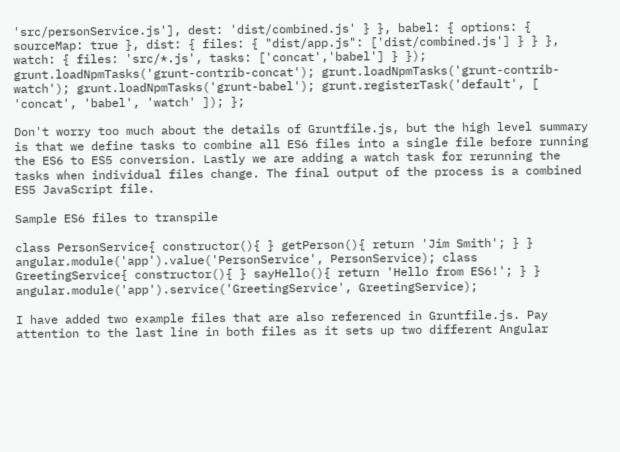'src/personService.js'], dest: 'dist/combined.js' } }, babel: { options: { sourceMap: true }, dist: { files: { "dist/app.js": ['dist/combined.js'] } } }, watch: { files: 'src/*.js', tasks: ['concat','babel'] } }); grunt.loadNpmTasks('grunt-contrib-concat'); grunt.loadNpmTasks('grunt-contrib-watch'); grunt.loadNpmTasks('grunt-babel'); grunt.registerTask('default', [ 'concat', 'babel', 'watch' ]); };

Don't worry too much about the details of Gruntfile.js, but the high level summary is that we define tasks to combine all ES6 files into a single file before running the ES6 to ES5 conversion. Lastly we are adding a watch task for rerunning the tasks when individual files change. The final output of the process is a combined ES5 JavaScript file.

Sample ES6 files to transpile

class PersonService{ constructor(){ } getPerson(){ return 'Jim Smith'; } } angular.module('app').value('PersonService', PersonService); class GreetingService{ constructor(){ } sayHello(){ return 'Hello from ES6!'; } } angular.module('app').service('GreetingService', GreetingService);

I have added two example files that are also referenced in Gruntfile.js. Pay attention to the last line in both files as it sets up two different Angular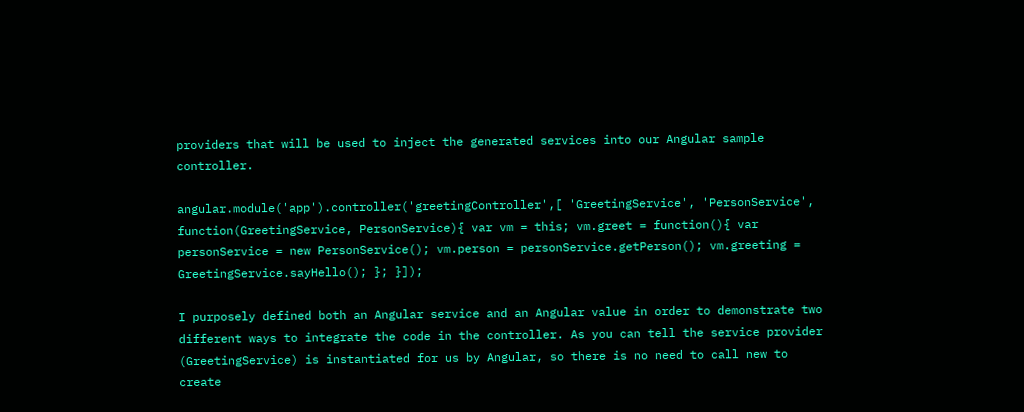providers that will be used to inject the generated services into our Angular sample controller.

angular.module('app').controller('greetingController',[ 'GreetingService', 'PersonService', function(GreetingService, PersonService){ var vm = this; vm.greet = function(){ var personService = new PersonService(); vm.person = personService.getPerson(); vm.greeting = GreetingService.sayHello(); }; }]);

I purposely defined both an Angular service and an Angular value in order to demonstrate two different ways to integrate the code in the controller. As you can tell the service provider (GreetingService) is instantiated for us by Angular, so there is no need to call new to create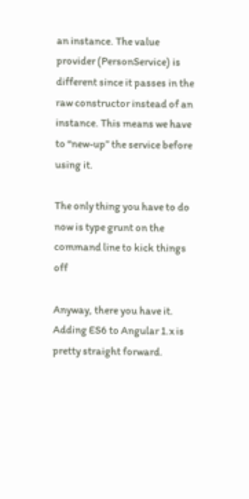an instance. The value provider (PersonService) is different since it passes in the raw constructor instead of an instance. This means we have to “new-up” the service before using it.

The only thing you have to do now is type grunt on the command line to kick things off

Anyway, there you have it. Adding ES6 to Angular 1.x is pretty straight forward.